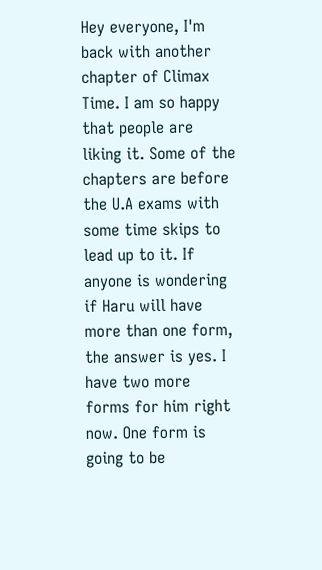Hey everyone, I'm back with another chapter of Climax Time. I am so happy that people are liking it. Some of the chapters are before the U.A exams with some time skips to lead up to it. If anyone is wondering if Haru will have more than one form, the answer is yes. I have two more forms for him right now. One form is going to be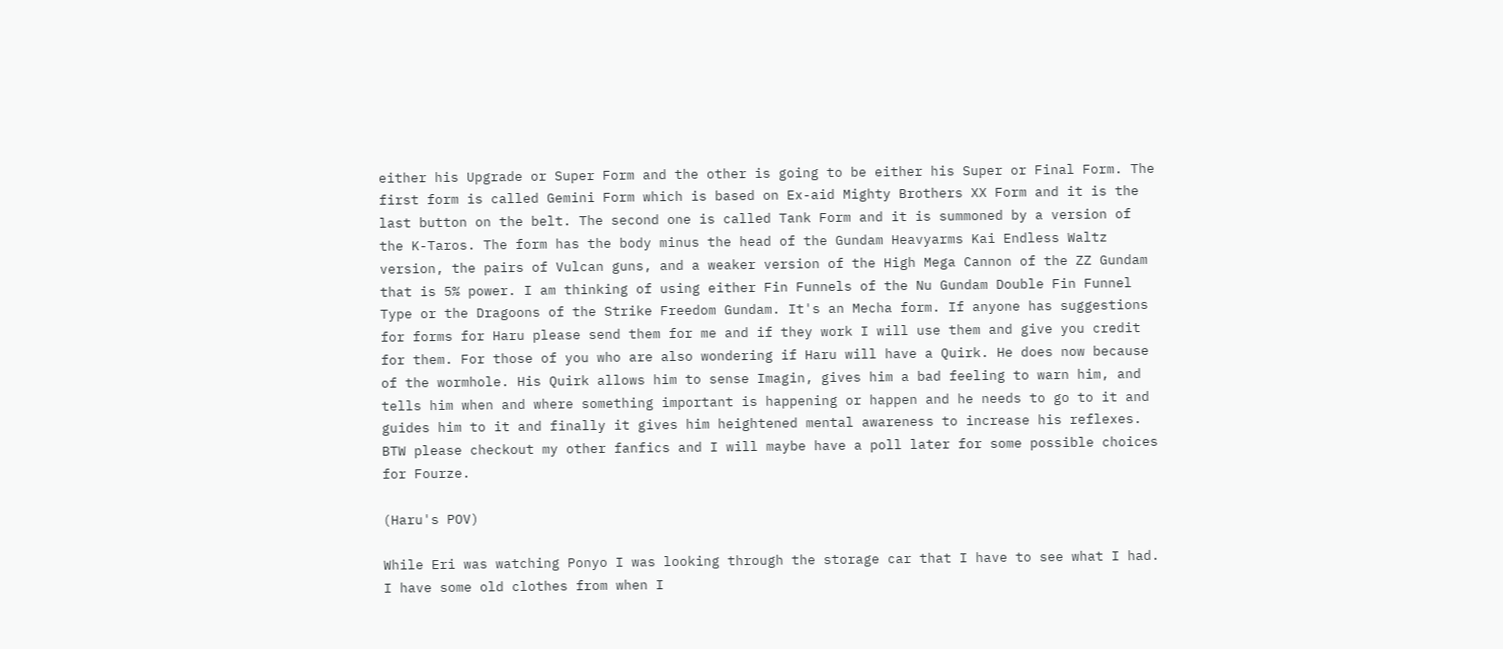either his Upgrade or Super Form and the other is going to be either his Super or Final Form. The first form is called Gemini Form which is based on Ex-aid Mighty Brothers XX Form and it is the last button on the belt. The second one is called Tank Form and it is summoned by a version of the K-Taros. The form has the body minus the head of the Gundam Heavyarms Kai Endless Waltz version, the pairs of Vulcan guns, and a weaker version of the High Mega Cannon of the ZZ Gundam that is 5% power. I am thinking of using either Fin Funnels of the Nu Gundam Double Fin Funnel Type or the Dragoons of the Strike Freedom Gundam. It's an Mecha form. If anyone has suggestions for forms for Haru please send them for me and if they work I will use them and give you credit for them. For those of you who are also wondering if Haru will have a Quirk. He does now because of the wormhole. His Quirk allows him to sense Imagin, gives him a bad feeling to warn him, and tells him when and where something important is happening or happen and he needs to go to it and guides him to it and finally it gives him heightened mental awareness to increase his reflexes. BTW please checkout my other fanfics and I will maybe have a poll later for some possible choices for Fourze.

(Haru's POV)

While Eri was watching Ponyo I was looking through the storage car that I have to see what I had. I have some old clothes from when I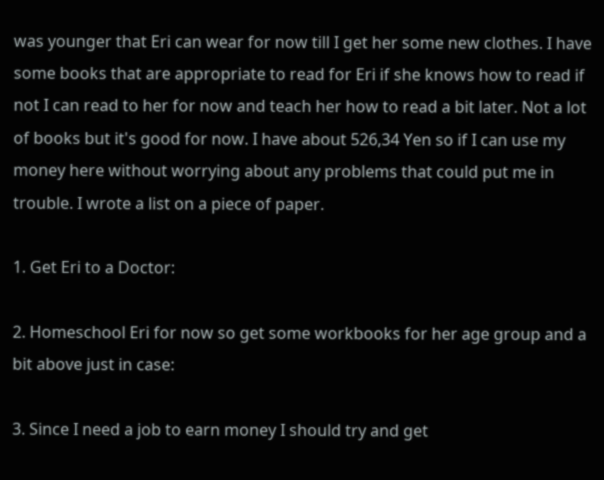was younger that Eri can wear for now till I get her some new clothes. I have some books that are appropriate to read for Eri if she knows how to read if not I can read to her for now and teach her how to read a bit later. Not a lot of books but it's good for now. I have about 526,34 Yen so if I can use my money here without worrying about any problems that could put me in trouble. I wrote a list on a piece of paper.

1. Get Eri to a Doctor:

2. Homeschool Eri for now so get some workbooks for her age group and a bit above just in case:

3. Since I need a job to earn money I should try and get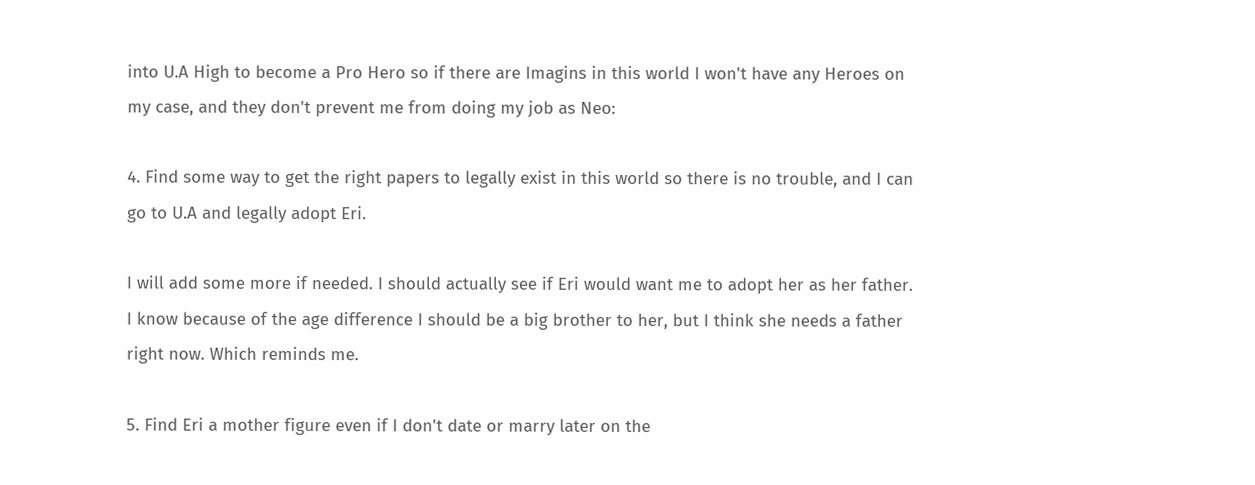into U.A High to become a Pro Hero so if there are Imagins in this world I won't have any Heroes on my case, and they don't prevent me from doing my job as Neo:

4. Find some way to get the right papers to legally exist in this world so there is no trouble, and I can go to U.A and legally adopt Eri.

I will add some more if needed. I should actually see if Eri would want me to adopt her as her father. I know because of the age difference I should be a big brother to her, but I think she needs a father right now. Which reminds me.

5. Find Eri a mother figure even if I don't date or marry later on the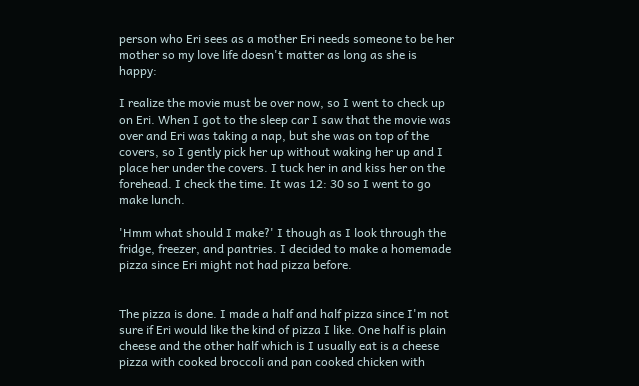person who Eri sees as a mother Eri needs someone to be her mother so my love life doesn't matter as long as she is happy:

I realize the movie must be over now, so I went to check up on Eri. When I got to the sleep car I saw that the movie was over and Eri was taking a nap, but she was on top of the covers, so I gently pick her up without waking her up and I place her under the covers. I tuck her in and kiss her on the forehead. I check the time. It was 12: 30 so I went to go make lunch.

'Hmm what should I make?' I though as I look through the fridge, freezer, and pantries. I decided to make a homemade pizza since Eri might not had pizza before.


The pizza is done. I made a half and half pizza since I'm not sure if Eri would like the kind of pizza I like. One half is plain cheese and the other half which is I usually eat is a cheese pizza with cooked broccoli and pan cooked chicken with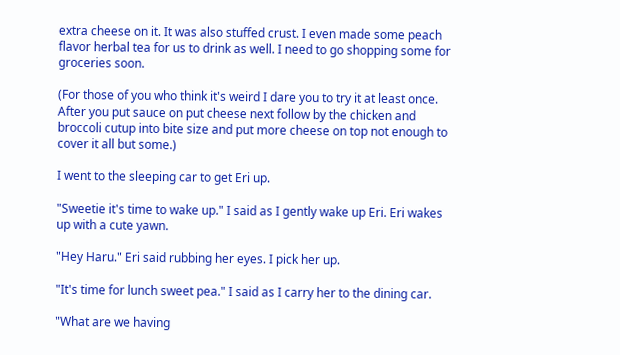extra cheese on it. It was also stuffed crust. I even made some peach flavor herbal tea for us to drink as well. I need to go shopping some for groceries soon.

(For those of you who think it's weird I dare you to try it at least once. After you put sauce on put cheese next follow by the chicken and broccoli cutup into bite size and put more cheese on top not enough to cover it all but some.)

I went to the sleeping car to get Eri up.

"Sweetie it's time to wake up." I said as I gently wake up Eri. Eri wakes up with a cute yawn.

"Hey Haru." Eri said rubbing her eyes. I pick her up.

"It's time for lunch sweet pea." I said as I carry her to the dining car.

"What are we having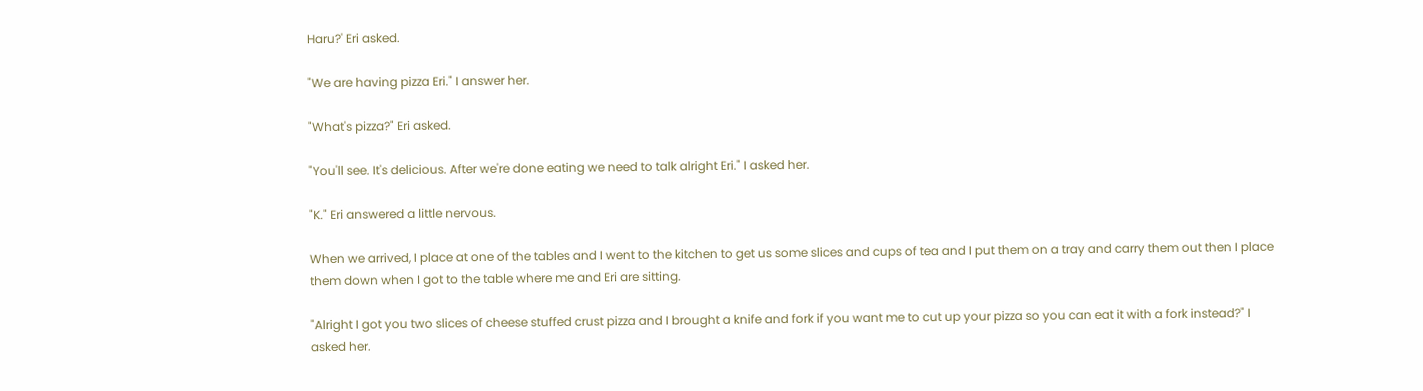Haru?' Eri asked.

"We are having pizza Eri." I answer her.

"What's pizza?" Eri asked.

"You'll see. It's delicious. After we're done eating we need to talk alright Eri." I asked her.

"K." Eri answered a little nervous.

When we arrived, I place at one of the tables and I went to the kitchen to get us some slices and cups of tea and I put them on a tray and carry them out then I place them down when I got to the table where me and Eri are sitting.

"Alright I got you two slices of cheese stuffed crust pizza and I brought a knife and fork if you want me to cut up your pizza so you can eat it with a fork instead?" I asked her.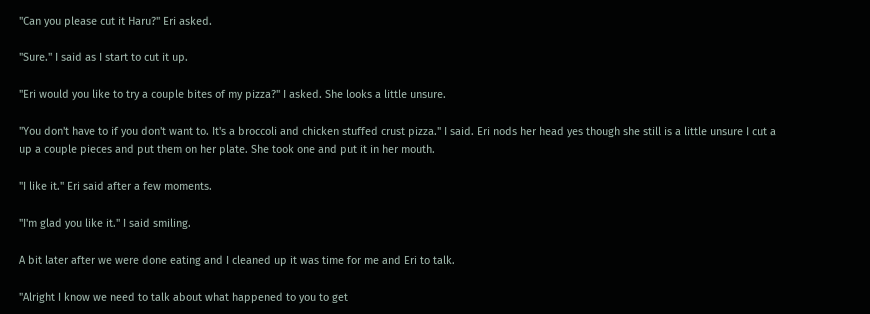"Can you please cut it Haru?" Eri asked.

"Sure." I said as I start to cut it up.

"Eri would you like to try a couple bites of my pizza?" I asked. She looks a little unsure.

"You don't have to if you don't want to. It's a broccoli and chicken stuffed crust pizza." I said. Eri nods her head yes though she still is a little unsure I cut a up a couple pieces and put them on her plate. She took one and put it in her mouth.

"I like it." Eri said after a few moments.

"I'm glad you like it." I said smiling.

A bit later after we were done eating and I cleaned up it was time for me and Eri to talk.

"Alright I know we need to talk about what happened to you to get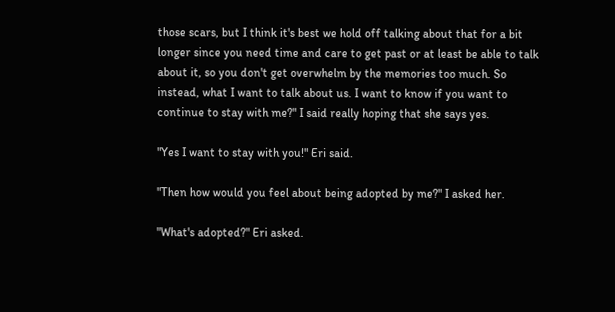those scars, but I think it's best we hold off talking about that for a bit longer since you need time and care to get past or at least be able to talk about it, so you don't get overwhelm by the memories too much. So instead, what I want to talk about us. I want to know if you want to continue to stay with me?" I said really hoping that she says yes.

"Yes I want to stay with you!" Eri said.

"Then how would you feel about being adopted by me?" I asked her.

"What's adopted?" Eri asked.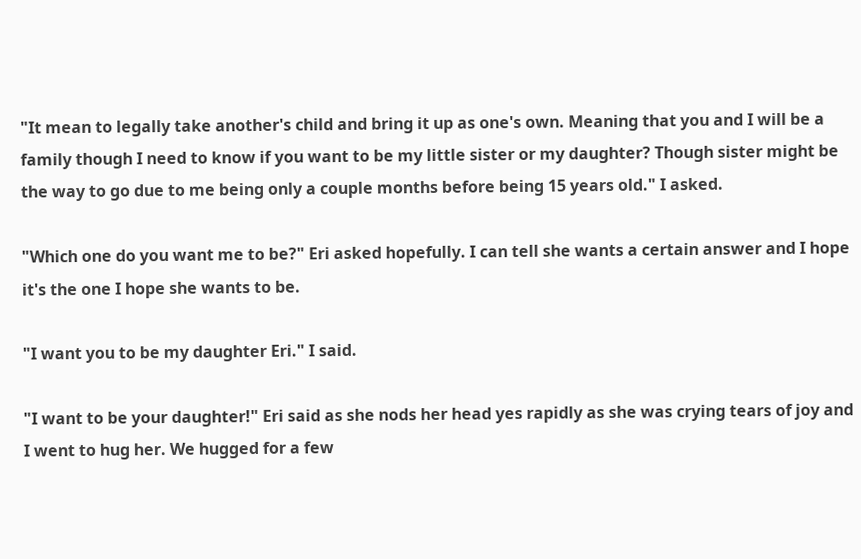"It mean to legally take another's child and bring it up as one's own. Meaning that you and I will be a family though I need to know if you want to be my little sister or my daughter? Though sister might be the way to go due to me being only a couple months before being 15 years old." I asked.

"Which one do you want me to be?" Eri asked hopefully. I can tell she wants a certain answer and I hope it's the one I hope she wants to be.

"I want you to be my daughter Eri." I said.

"I want to be your daughter!" Eri said as she nods her head yes rapidly as she was crying tears of joy and I went to hug her. We hugged for a few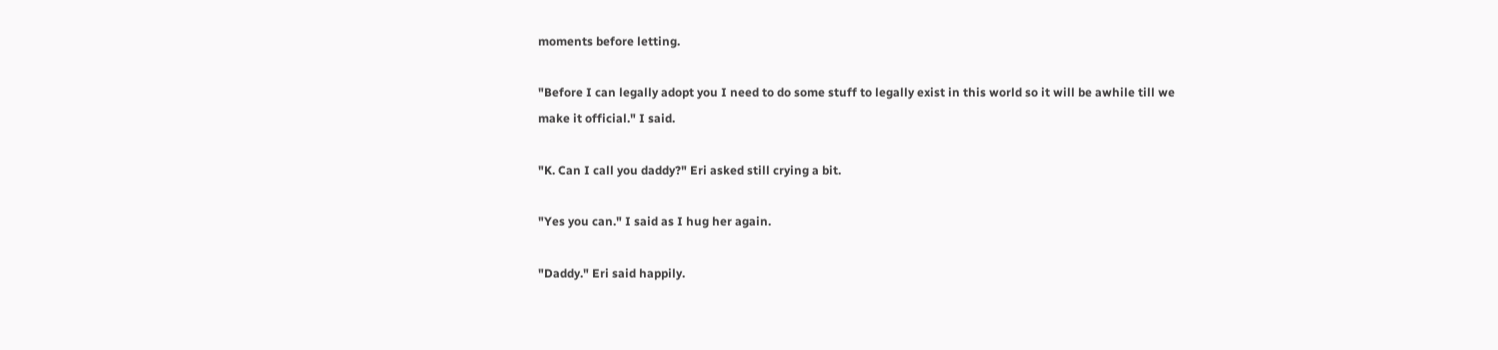moments before letting.

"Before I can legally adopt you I need to do some stuff to legally exist in this world so it will be awhile till we make it official." I said.

"K. Can I call you daddy?" Eri asked still crying a bit.

"Yes you can." I said as I hug her again.

"Daddy." Eri said happily.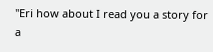"Eri how about I read you a story for a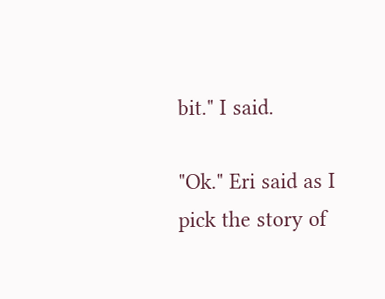bit." I said.

"Ok." Eri said as I pick the story of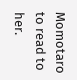Momotaro to read to her.